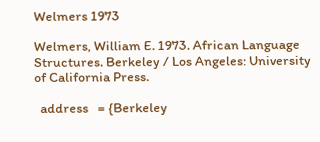Welmers 1973

Welmers, William E. 1973. African Language Structures. Berkeley / Los Angeles: University of California Press.

  address   = {Berkeley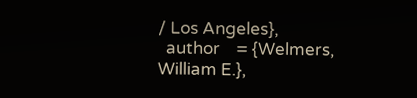/ Los Angeles},
  author    = {Welmers, William E.},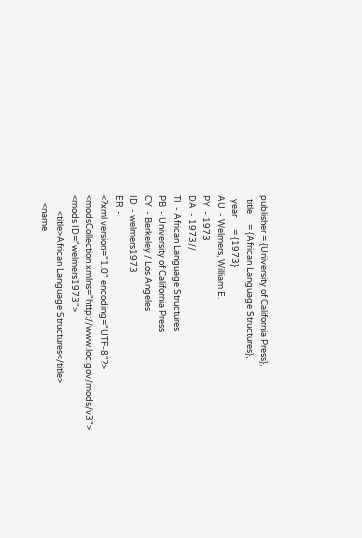publisher = {University of California Press},
  title     = {African Language Structures},
  year      = {1973}
AU  - Welmers, William E.
PY  - 1973
DA  - 1973//
TI  - African Language Structures
PB  - University of California Press
CY  - Berkeley / Los Angeles
ID  - welmers1973
ER  -
<?xml version="1.0" encoding="UTF-8"?>
<modsCollection xmlns="http://www.loc.gov/mods/v3">
<mods ID="welmers1973">
        <title>African Language Structures</title>
    <name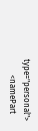type="personal">
        <namePart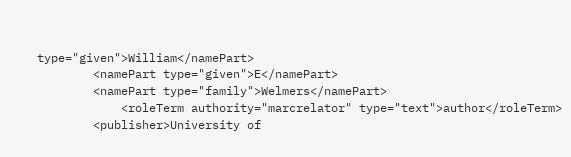type="given">William</namePart>
        <namePart type="given">E</namePart>
        <namePart type="family">Welmers</namePart>
            <roleTerm authority="marcrelator" type="text">author</roleTerm>
        <publisher>University of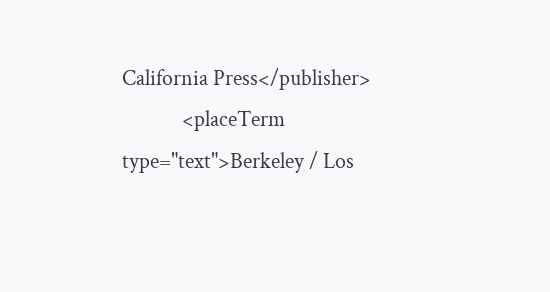California Press</publisher>
            <placeTerm type="text">Berkeley / Los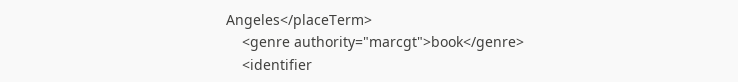Angeles</placeTerm>
    <genre authority="marcgt">book</genre>
    <identifier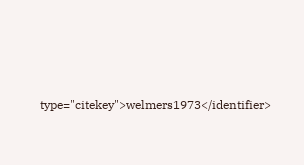type="citekey">welmers1973</identifier>